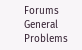Forums General Problems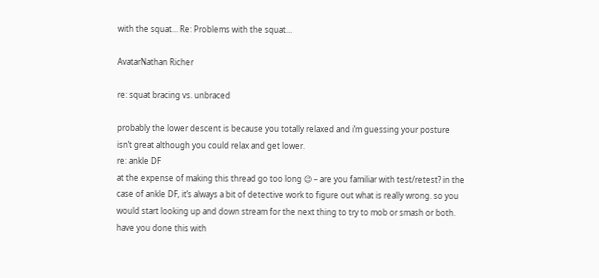with the squat… Re: Problems with the squat…

AvatarNathan Richer

re: squat bracing vs. unbraced

probably the lower descent is because you totally relaxed and i’m guessing your posture isn’t great although you could relax and get lower.
re: ankle DF
at the expense of making this thread go too long 😉 – are you familiar with test/retest? in the case of ankle DF, it’s always a bit of detective work to figure out what is really wrong. so you would start looking up and down stream for the next thing to try to mob or smash or both.  have you done this with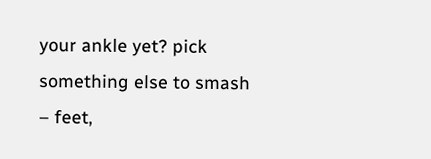your ankle yet? pick something else to smash – feet,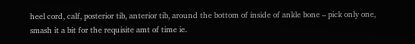heel cord, calf, posterior tib, anterior tib, around the bottom of inside of ankle bone – pick only one, smash it a bit for the requisite amt of time ie.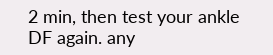2 min, then test your ankle DF again. any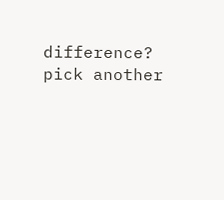difference? pick another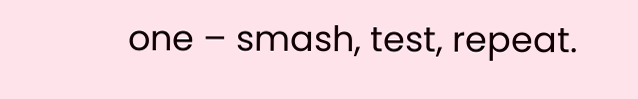one – smash, test, repeat.